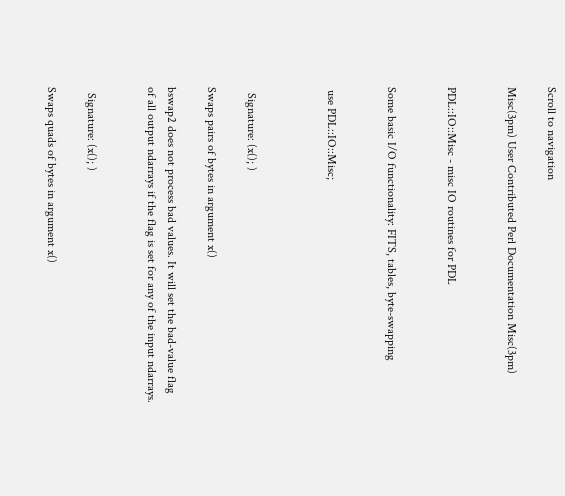Scroll to navigation

Misc(3pm) User Contributed Perl Documentation Misc(3pm)


PDL::IO::Misc - misc IO routines for PDL


Some basic I/O functionality: FITS, tables, byte-swapping


 use PDL::IO::Misc;



  Signature: (x(); )

Swaps pairs of bytes in argument x()

bswap2 does not process bad values. It will set the bad-value flag of all output ndarrays if the flag is set for any of the input ndarrays.


  Signature: (x(); )

Swaps quads of bytes in argument x()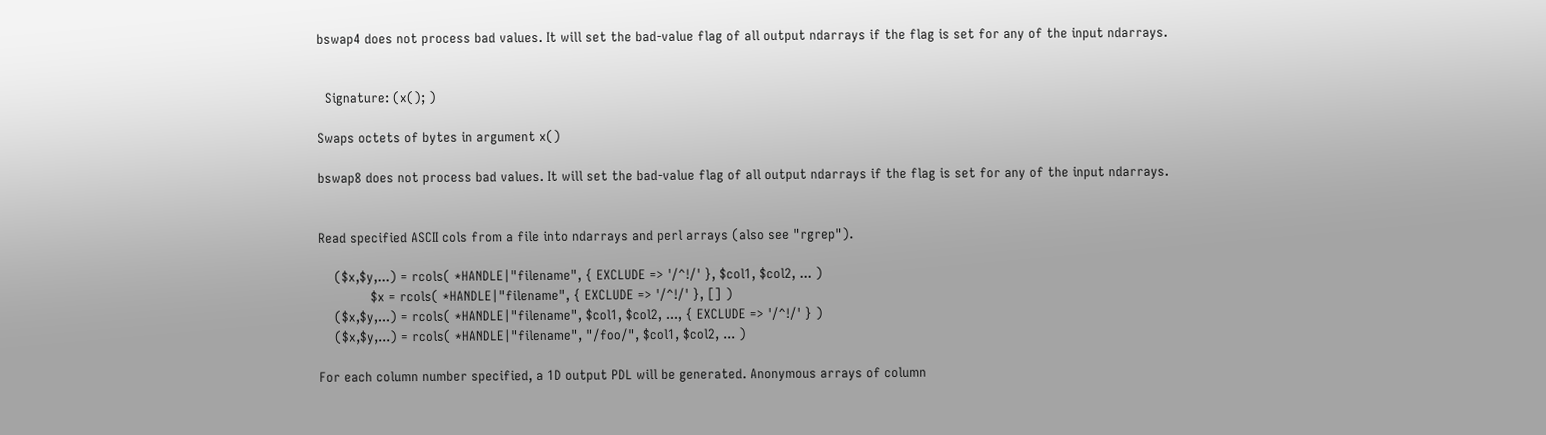bswap4 does not process bad values. It will set the bad-value flag of all output ndarrays if the flag is set for any of the input ndarrays.


  Signature: (x(); )

Swaps octets of bytes in argument x()

bswap8 does not process bad values. It will set the bad-value flag of all output ndarrays if the flag is set for any of the input ndarrays.


Read specified ASCII cols from a file into ndarrays and perl arrays (also see "rgrep").

    ($x,$y,...) = rcols( *HANDLE|"filename", { EXCLUDE => '/^!/' }, $col1, $col2, ... )
             $x = rcols( *HANDLE|"filename", { EXCLUDE => '/^!/' }, [] )
    ($x,$y,...) = rcols( *HANDLE|"filename", $col1, $col2, ..., { EXCLUDE => '/^!/' } )
    ($x,$y,...) = rcols( *HANDLE|"filename", "/foo/", $col1, $col2, ... )

For each column number specified, a 1D output PDL will be generated. Anonymous arrays of column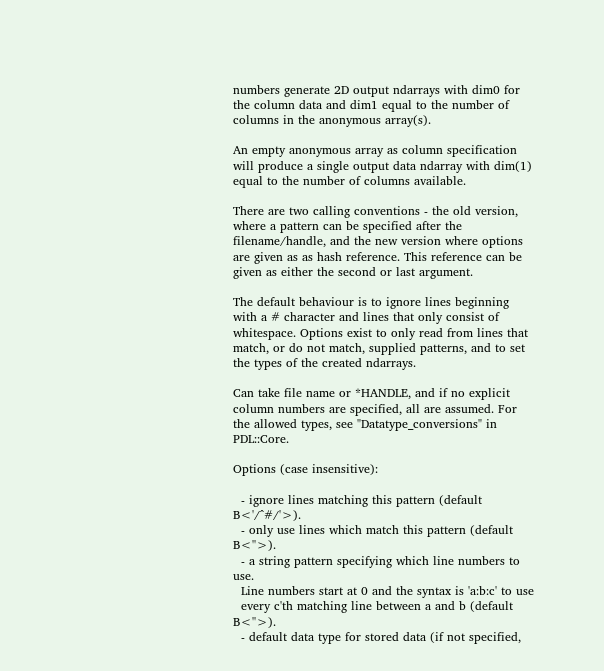numbers generate 2D output ndarrays with dim0 for the column data and dim1 equal to the number of columns in the anonymous array(s).

An empty anonymous array as column specification will produce a single output data ndarray with dim(1) equal to the number of columns available.

There are two calling conventions - the old version, where a pattern can be specified after the filename/handle, and the new version where options are given as as hash reference. This reference can be given as either the second or last argument.

The default behaviour is to ignore lines beginning with a # character and lines that only consist of whitespace. Options exist to only read from lines that match, or do not match, supplied patterns, and to set the types of the created ndarrays.

Can take file name or *HANDLE, and if no explicit column numbers are specified, all are assumed. For the allowed types, see "Datatype_conversions" in PDL::Core.

Options (case insensitive):

  - ignore lines matching this pattern (default B<'/^#/'>).
  - only use lines which match this pattern (default B<''>).
  - a string pattern specifying which line numbers to use.
  Line numbers start at 0 and the syntax is 'a:b:c' to use
  every c'th matching line between a and b (default B<''>).
  - default data type for stored data (if not specified,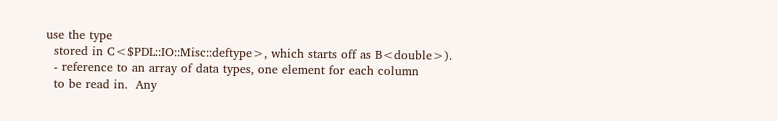use the type
  stored in C<$PDL::IO::Misc::deftype>, which starts off as B<double>).
  - reference to an array of data types, one element for each column
  to be read in.  Any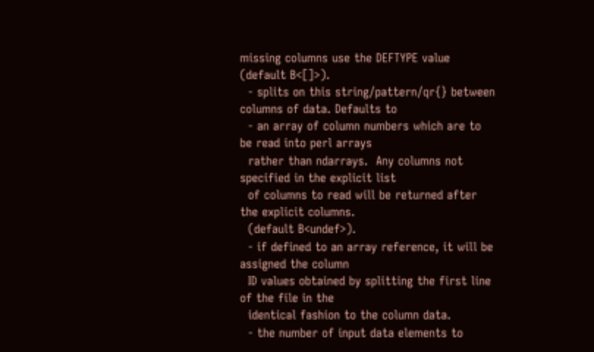missing columns use the DEFTYPE value (default B<[]>).
  - splits on this string/pattern/qr{} between columns of data. Defaults to
  - an array of column numbers which are to be read into perl arrays
  rather than ndarrays.  Any columns not specified in the explicit list
  of columns to read will be returned after the explicit columns.
  (default B<undef>).
  - if defined to an array reference, it will be assigned the column
  ID values obtained by splitting the first line of the file in the
  identical fashion to the column data.
  - the number of input data elements to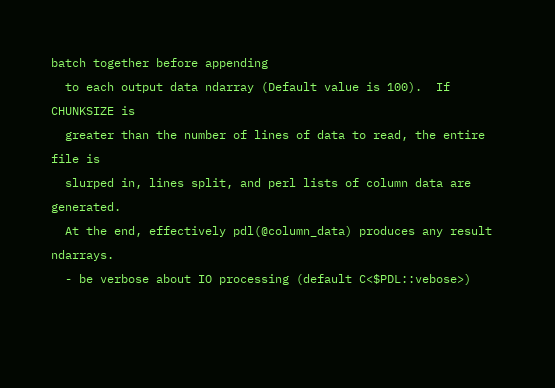batch together before appending
  to each output data ndarray (Default value is 100).  If CHUNKSIZE is
  greater than the number of lines of data to read, the entire file is
  slurped in, lines split, and perl lists of column data are generated.
  At the end, effectively pdl(@column_data) produces any result ndarrays.
  - be verbose about IO processing (default C<$PDL::vebose>)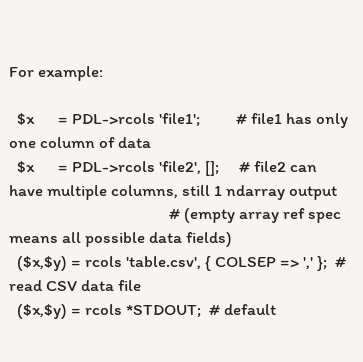For example:

  $x      = PDL->rcols 'file1';         # file1 has only one column of data
  $x      = PDL->rcols 'file2', [];     # file2 can have multiple columns, still 1 ndarray output
                                        # (empty array ref spec means all possible data fields)
  ($x,$y) = rcols 'table.csv', { COLSEP => ',' };  # read CSV data file
  ($x,$y) = rcols *STDOUT;  # default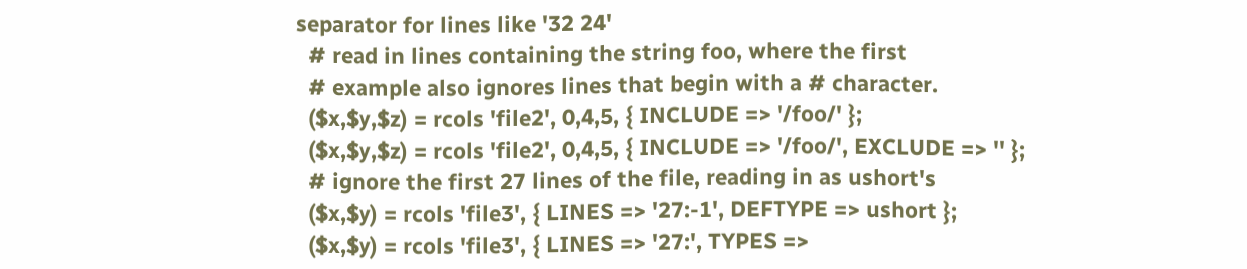separator for lines like '32 24'
  # read in lines containing the string foo, where the first
  # example also ignores lines that begin with a # character.
  ($x,$y,$z) = rcols 'file2', 0,4,5, { INCLUDE => '/foo/' };
  ($x,$y,$z) = rcols 'file2', 0,4,5, { INCLUDE => '/foo/', EXCLUDE => '' };
  # ignore the first 27 lines of the file, reading in as ushort's
  ($x,$y) = rcols 'file3', { LINES => '27:-1', DEFTYPE => ushort };
  ($x,$y) = rcols 'file3', { LINES => '27:', TYPES =>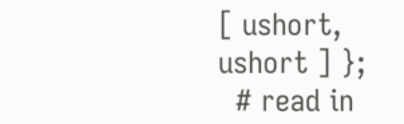[ ushort, ushort ] };
  # read in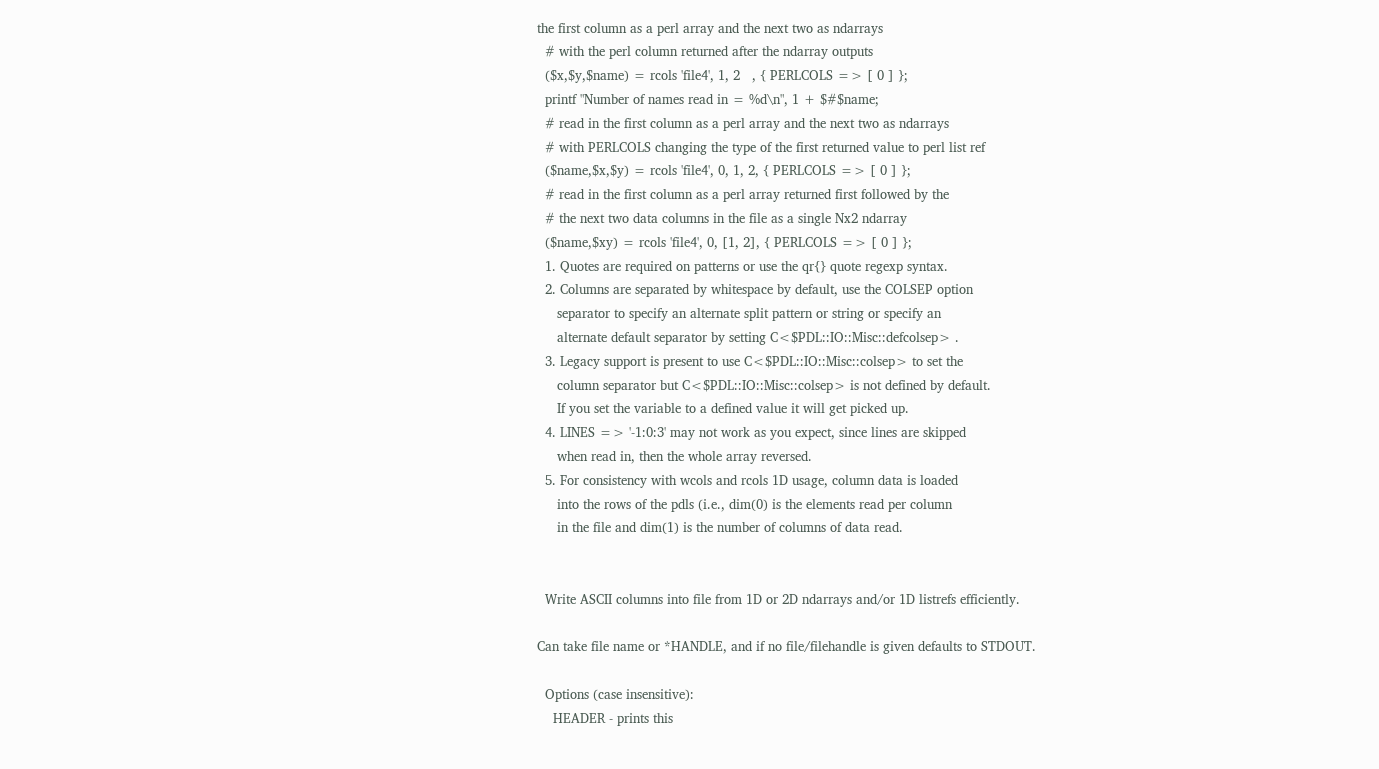the first column as a perl array and the next two as ndarrays
  # with the perl column returned after the ndarray outputs
  ($x,$y,$name) = rcols 'file4', 1, 2   , { PERLCOLS => [ 0 ] };
  printf "Number of names read in = %d\n", 1 + $#$name;
  # read in the first column as a perl array and the next two as ndarrays
  # with PERLCOLS changing the type of the first returned value to perl list ref
  ($name,$x,$y) = rcols 'file4', 0, 1, 2, { PERLCOLS => [ 0 ] };
  # read in the first column as a perl array returned first followed by the
  # the next two data columns in the file as a single Nx2 ndarray
  ($name,$xy) = rcols 'file4', 0, [1, 2], { PERLCOLS => [ 0 ] };
  1. Quotes are required on patterns or use the qr{} quote regexp syntax.
  2. Columns are separated by whitespace by default, use the COLSEP option
     separator to specify an alternate split pattern or string or specify an
     alternate default separator by setting C<$PDL::IO::Misc::defcolsep> .
  3. Legacy support is present to use C<$PDL::IO::Misc::colsep> to set the
     column separator but C<$PDL::IO::Misc::colsep> is not defined by default.
     If you set the variable to a defined value it will get picked up.
  4. LINES => '-1:0:3' may not work as you expect, since lines are skipped
     when read in, then the whole array reversed.
  5. For consistency with wcols and rcols 1D usage, column data is loaded
     into the rows of the pdls (i.e., dim(0) is the elements read per column
     in the file and dim(1) is the number of columns of data read.


  Write ASCII columns into file from 1D or 2D ndarrays and/or 1D listrefs efficiently.

Can take file name or *HANDLE, and if no file/filehandle is given defaults to STDOUT.

  Options (case insensitive):
    HEADER - prints this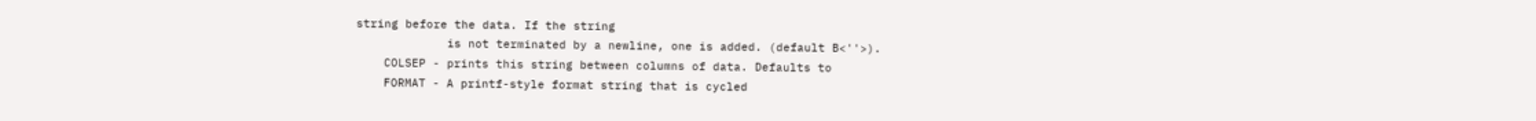string before the data. If the string
             is not terminated by a newline, one is added. (default B<''>).
    COLSEP - prints this string between columns of data. Defaults to
    FORMAT - A printf-style format string that is cycled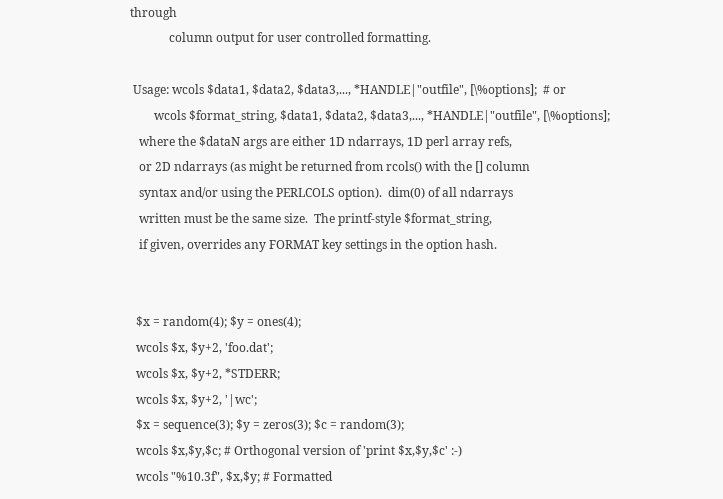through
             column output for user controlled formatting.

 Usage: wcols $data1, $data2, $data3,..., *HANDLE|"outfile", [\%options];  # or
        wcols $format_string, $data1, $data2, $data3,..., *HANDLE|"outfile", [\%options];
   where the $dataN args are either 1D ndarrays, 1D perl array refs,
   or 2D ndarrays (as might be returned from rcols() with the [] column
   syntax and/or using the PERLCOLS option).  dim(0) of all ndarrays
   written must be the same size.  The printf-style $format_string,
   if given, overrides any FORMAT key settings in the option hash.


  $x = random(4); $y = ones(4);
  wcols $x, $y+2, 'foo.dat';
  wcols $x, $y+2, *STDERR;
  wcols $x, $y+2, '|wc';
  $x = sequence(3); $y = zeros(3); $c = random(3);
  wcols $x,$y,$c; # Orthogonal version of 'print $x,$y,$c' :-)
  wcols "%10.3f", $x,$y; # Formatted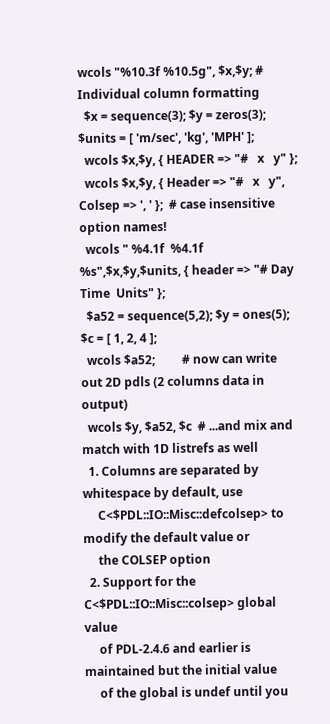wcols "%10.3f %10.5g", $x,$y; # Individual column formatting
  $x = sequence(3); $y = zeros(3); $units = [ 'm/sec', 'kg', 'MPH' ];
  wcols $x,$y, { HEADER => "#   x   y" };
  wcols $x,$y, { Header => "#   x   y", Colsep => ', ' };  # case insensitive option names!
  wcols " %4.1f  %4.1f  %s",$x,$y,$units, { header => "# Day  Time  Units" };
  $a52 = sequence(5,2); $y = ones(5); $c = [ 1, 2, 4 ];
  wcols $a52;         # now can write out 2D pdls (2 columns data in output)
  wcols $y, $a52, $c  # ...and mix and match with 1D listrefs as well
  1. Columns are separated by whitespace by default, use
     C<$PDL::IO::Misc::defcolsep> to modify the default value or
     the COLSEP option
  2. Support for the C<$PDL::IO::Misc::colsep> global value
     of PDL-2.4.6 and earlier is maintained but the initial value
     of the global is undef until you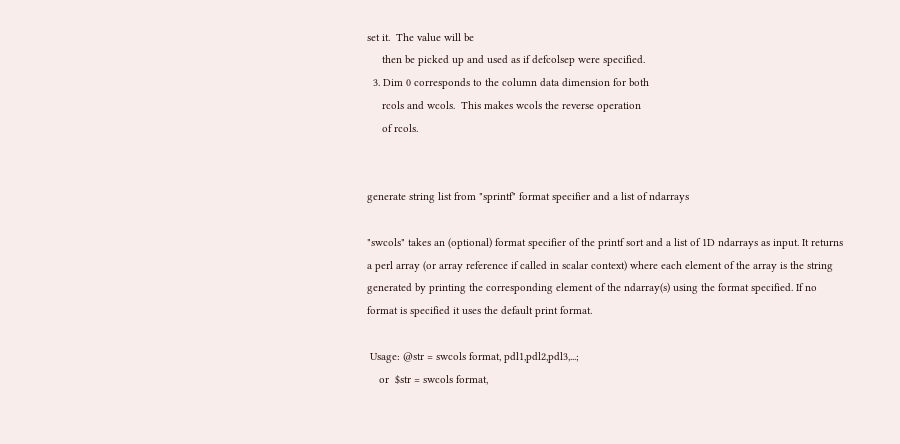set it.  The value will be
     then be picked up and used as if defcolsep were specified.
  3. Dim 0 corresponds to the column data dimension for both
     rcols and wcols.  This makes wcols the reverse operation
     of rcols.


generate string list from "sprintf" format specifier and a list of ndarrays

"swcols" takes an (optional) format specifier of the printf sort and a list of 1D ndarrays as input. It returns a perl array (or array reference if called in scalar context) where each element of the array is the string generated by printing the corresponding element of the ndarray(s) using the format specified. If no format is specified it uses the default print format.

 Usage: @str = swcols format, pdl1,pdl2,pdl3,...;
    or  $str = swcols format,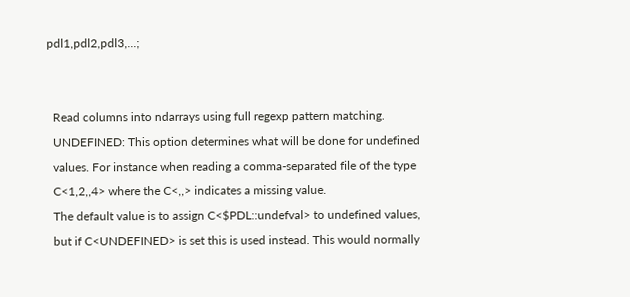pdl1,pdl2,pdl3,...;


  Read columns into ndarrays using full regexp pattern matching.
  UNDEFINED: This option determines what will be done for undefined
  values. For instance when reading a comma-separated file of the type
  C<1,2,,4> where the C<,,> indicates a missing value.
  The default value is to assign C<$PDL::undefval> to undefined values,
  but if C<UNDEFINED> is set this is used instead. This would normally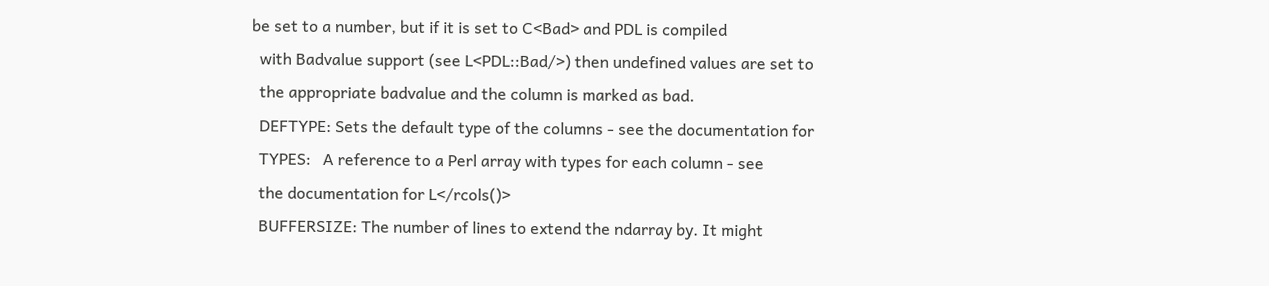be set to a number, but if it is set to C<Bad> and PDL is compiled
  with Badvalue support (see L<PDL::Bad/>) then undefined values are set to
  the appropriate badvalue and the column is marked as bad.
  DEFTYPE: Sets the default type of the columns - see the documentation for
  TYPES:   A reference to a Perl array with types for each column - see
  the documentation for L</rcols()>
  BUFFERSIZE: The number of lines to extend the ndarray by. It might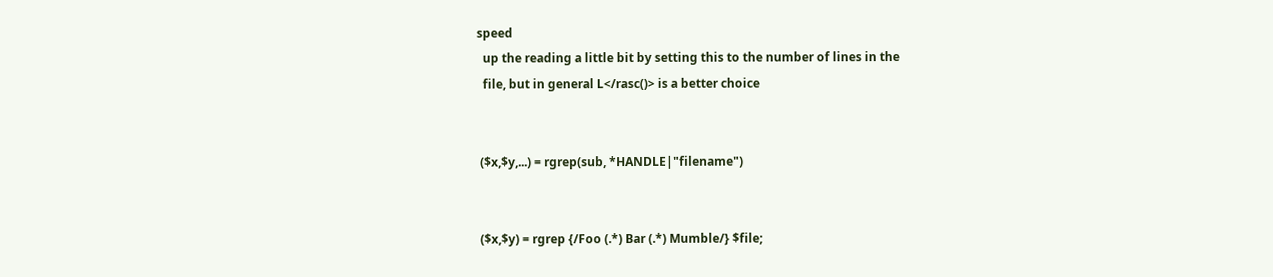speed
  up the reading a little bit by setting this to the number of lines in the
  file, but in general L</rasc()> is a better choice


 ($x,$y,...) = rgrep(sub, *HANDLE|"filename")


 ($x,$y) = rgrep {/Foo (.*) Bar (.*) Mumble/} $file;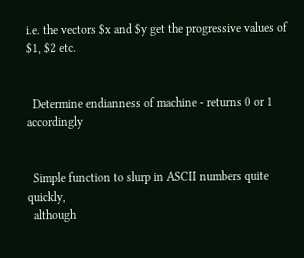i.e. the vectors $x and $y get the progressive values of $1, $2 etc.


  Determine endianness of machine - returns 0 or 1 accordingly


  Simple function to slurp in ASCII numbers quite quickly,
  although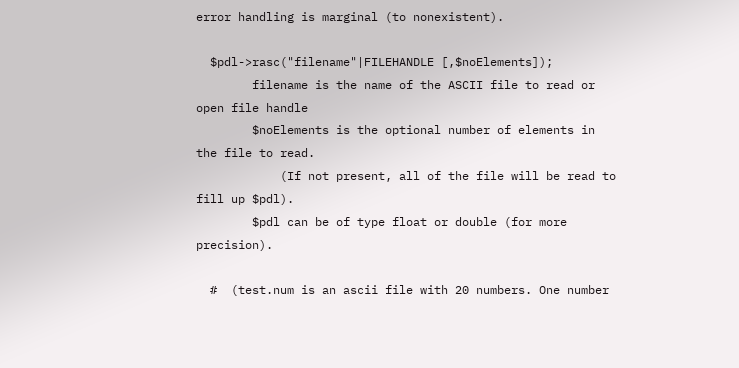error handling is marginal (to nonexistent).

  $pdl->rasc("filename"|FILEHANDLE [,$noElements]);
        filename is the name of the ASCII file to read or open file handle
        $noElements is the optional number of elements in the file to read.
            (If not present, all of the file will be read to fill up $pdl).
        $pdl can be of type float or double (for more precision).

  #  (test.num is an ascii file with 20 numbers. One number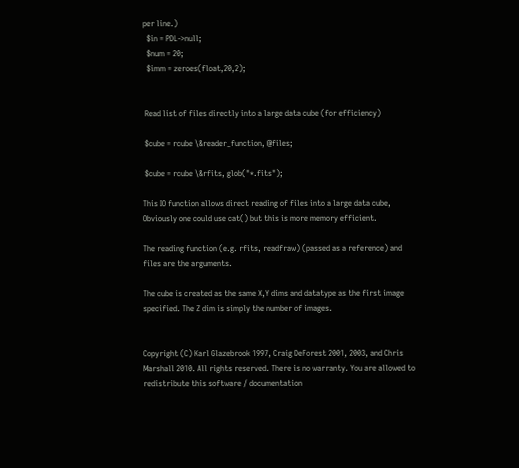per line.)
  $in = PDL->null;
  $num = 20;
  $imm = zeroes(float,20,2);


 Read list of files directly into a large data cube (for efficiency)

 $cube = rcube \&reader_function, @files;

 $cube = rcube \&rfits, glob("*.fits");

This IO function allows direct reading of files into a large data cube, Obviously one could use cat() but this is more memory efficient.

The reading function (e.g. rfits, readfraw) (passed as a reference) and files are the arguments.

The cube is created as the same X,Y dims and datatype as the first image specified. The Z dim is simply the number of images.


Copyright (C) Karl Glazebrook 1997, Craig DeForest 2001, 2003, and Chris Marshall 2010. All rights reserved. There is no warranty. You are allowed to redistribute this software / documentation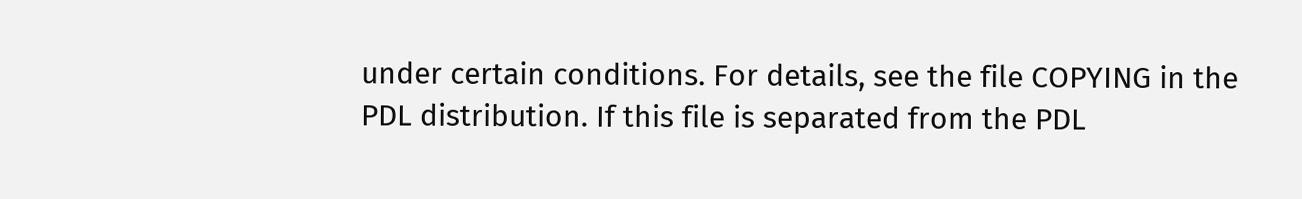under certain conditions. For details, see the file COPYING in the PDL distribution. If this file is separated from the PDL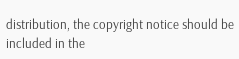distribution, the copyright notice should be included in the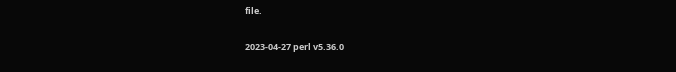file.

2023-04-27 perl v5.36.0